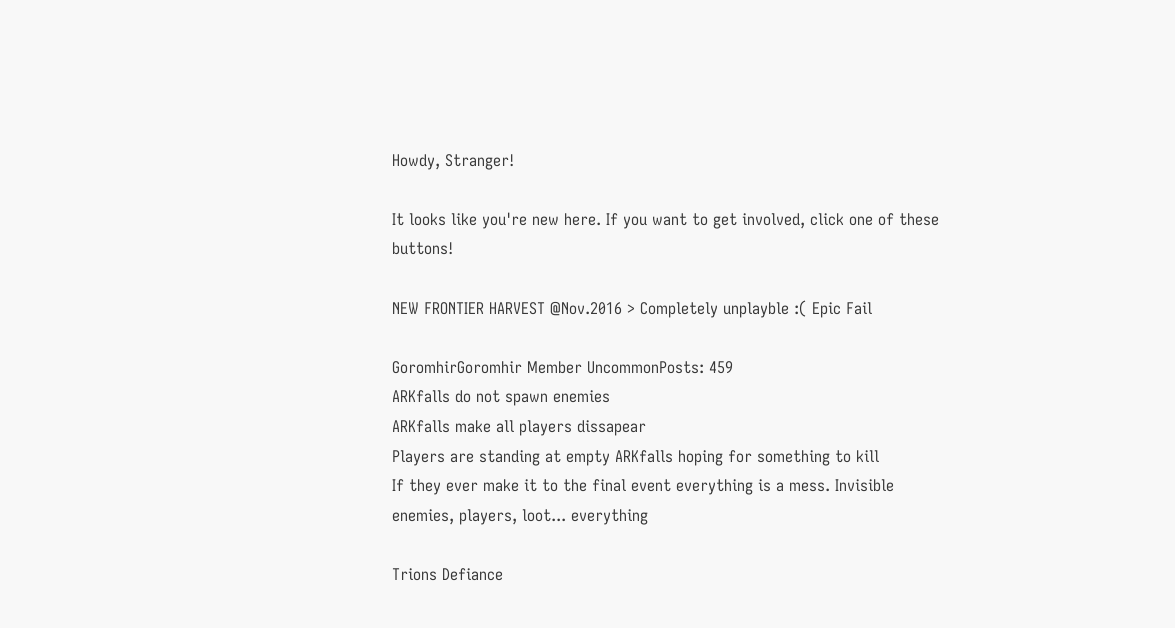Howdy, Stranger!

It looks like you're new here. If you want to get involved, click one of these buttons!

NEW FRONTIER HARVEST @Nov.2016 > Completely unplayble :( Epic Fail

GoromhirGoromhir Member UncommonPosts: 459
ARKfalls do not spawn enemies
ARKfalls make all players dissapear
Players are standing at empty ARKfalls hoping for something to kill
If they ever make it to the final event everything is a mess. Invisible enemies, players, loot... everything

Trions Defiance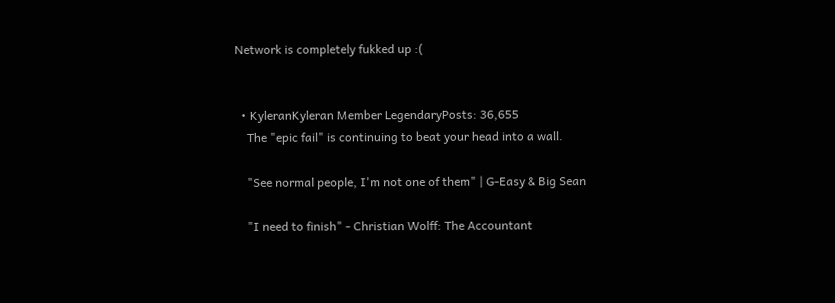Network is completely fukked up :(


  • KyleranKyleran Member LegendaryPosts: 36,655
    The "epic fail" is continuing to beat your head into a wall.

    "See normal people, I'm not one of them" | G-Easy & Big Sean

    "I need to finish" - Christian Wolff: The Accountant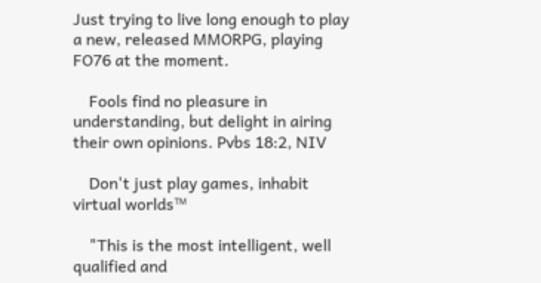Just trying to live long enough to play a new, released MMORPG, playing FO76 at the moment.

    Fools find no pleasure in understanding, but delight in airing their own opinions. Pvbs 18:2, NIV

    Don't just play games, inhabit virtual worlds™

    "This is the most intelligent, well qualified and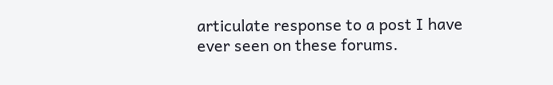articulate response to a post I have ever seen on these forums.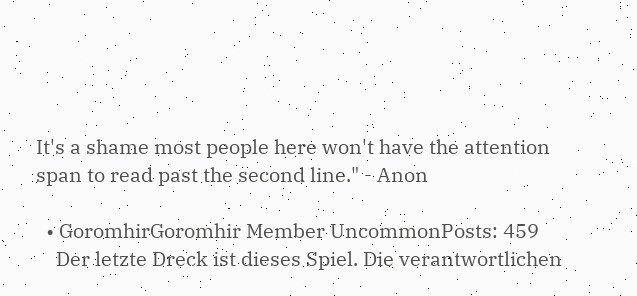It's a shame most people here won't have the attention span to read past the second line." - Anon

  • GoromhirGoromhir Member UncommonPosts: 459
    Der letzte Dreck ist dieses Spiel. Die verantwortlichen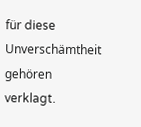für diese Unverschämtheit gehören verklagt.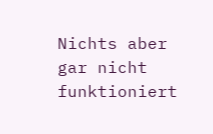Nichts aber gar nicht funktioniert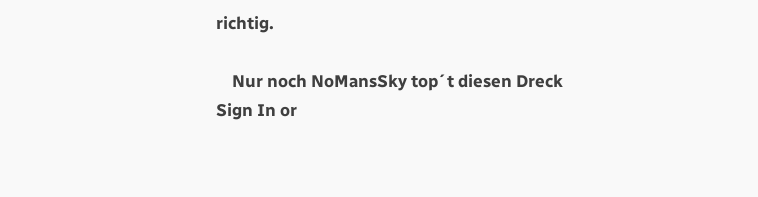richtig.

    Nur noch NoMansSky top´t diesen Dreck
Sign In or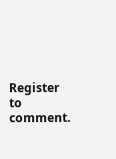Register to comment.